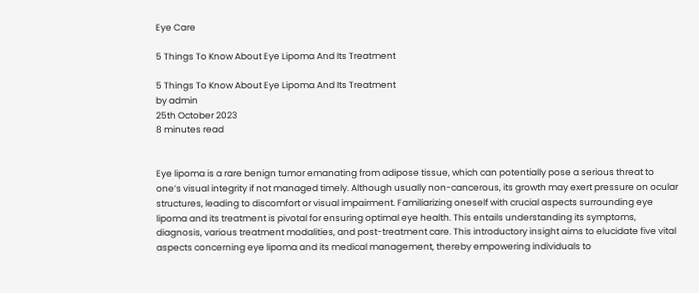Eye Care

5 Things To Know About Eye Lipoma And Its Treatment

5 Things To Know About Eye Lipoma And Its Treatment
by admin
25th October 2023
8 minutes read


Eye lipoma is a rare benign tumor emanating from adipose tissue, which can potentially pose a serious threat to one’s visual integrity if not managed timely. Although usually non-cancerous, its growth may exert pressure on ocular structures, leading to discomfort or visual impairment. Familiarizing oneself with crucial aspects surrounding eye lipoma and its treatment is pivotal for ensuring optimal eye health. This entails understanding its symptoms, diagnosis, various treatment modalities, and post-treatment care. This introductory insight aims to elucidate five vital aspects concerning eye lipoma and its medical management, thereby empowering individuals to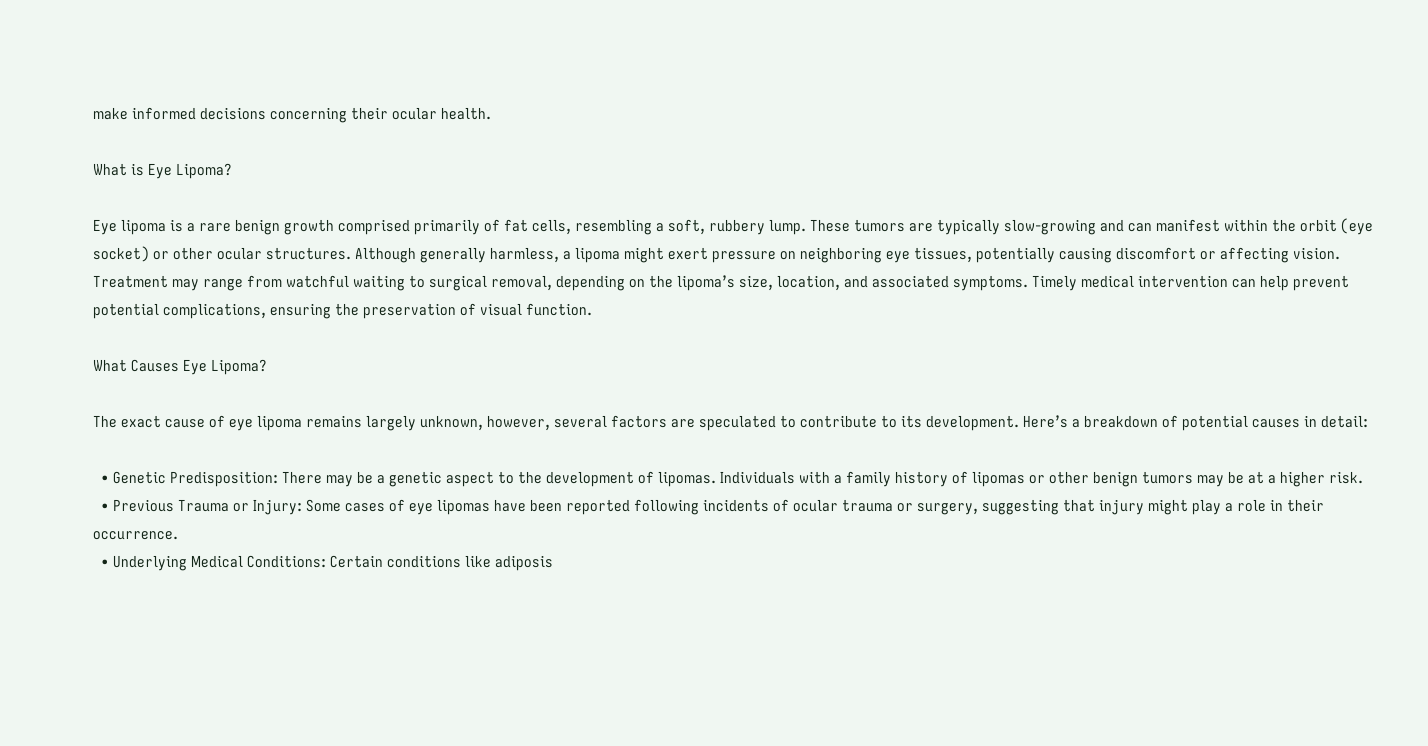make informed decisions concerning their ocular health.

What is Eye Lipoma?

Eye lipoma is a rare benign growth comprised primarily of fat cells, resembling a soft, rubbery lump. These tumors are typically slow-growing and can manifest within the orbit (eye socket) or other ocular structures. Although generally harmless, a lipoma might exert pressure on neighboring eye tissues, potentially causing discomfort or affecting vision. Treatment may range from watchful waiting to surgical removal, depending on the lipoma’s size, location, and associated symptoms. Timely medical intervention can help prevent potential complications, ensuring the preservation of visual function.

What Causes Eye Lipoma?

The exact cause of eye lipoma remains largely unknown, however, several factors are speculated to contribute to its development. Here’s a breakdown of potential causes in detail:

  • Genetic Predisposition: There may be a genetic aspect to the development of lipomas. Individuals with a family history of lipomas or other benign tumors may be at a higher risk.
  • Previous Trauma or Injury: Some cases of eye lipomas have been reported following incidents of ocular trauma or surgery, suggesting that injury might play a role in their occurrence.
  • Underlying Medical Conditions: Certain conditions like adiposis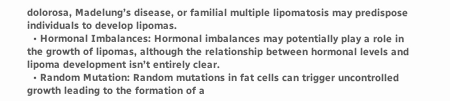dolorosa, Madelung’s disease, or familial multiple lipomatosis may predispose individuals to develop lipomas.
  • Hormonal Imbalances: Hormonal imbalances may potentially play a role in the growth of lipomas, although the relationship between hormonal levels and lipoma development isn’t entirely clear.
  • Random Mutation: Random mutations in fat cells can trigger uncontrolled growth leading to the formation of a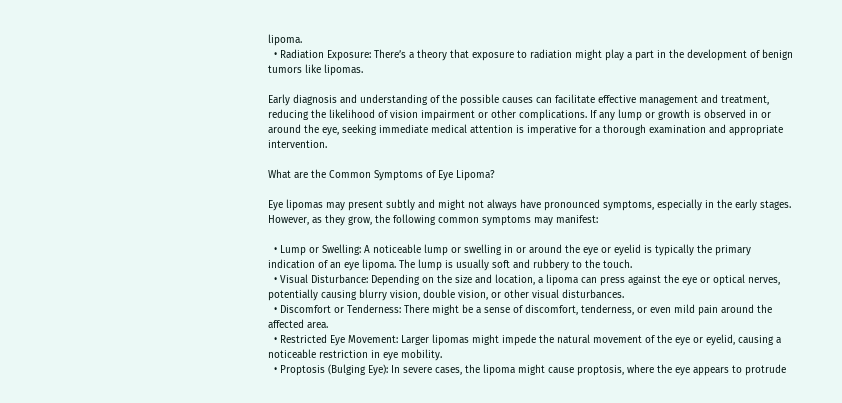lipoma.
  • Radiation Exposure: There’s a theory that exposure to radiation might play a part in the development of benign tumors like lipomas.

Early diagnosis and understanding of the possible causes can facilitate effective management and treatment, reducing the likelihood of vision impairment or other complications. If any lump or growth is observed in or around the eye, seeking immediate medical attention is imperative for a thorough examination and appropriate intervention.

What are the Common Symptoms of Eye Lipoma?

Eye lipomas may present subtly and might not always have pronounced symptoms, especially in the early stages. However, as they grow, the following common symptoms may manifest:

  • Lump or Swelling: A noticeable lump or swelling in or around the eye or eyelid is typically the primary indication of an eye lipoma. The lump is usually soft and rubbery to the touch.
  • Visual Disturbance: Depending on the size and location, a lipoma can press against the eye or optical nerves, potentially causing blurry vision, double vision, or other visual disturbances.
  • Discomfort or Tenderness: There might be a sense of discomfort, tenderness, or even mild pain around the affected area.
  • Restricted Eye Movement: Larger lipomas might impede the natural movement of the eye or eyelid, causing a noticeable restriction in eye mobility.
  • Proptosis (Bulging Eye): In severe cases, the lipoma might cause proptosis, where the eye appears to protrude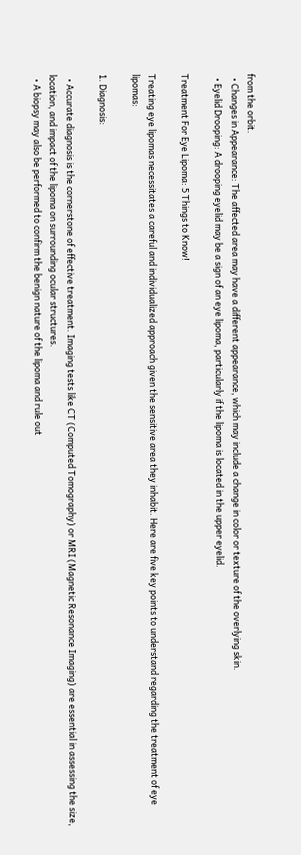from the orbit.
  • Changes in Appearance: The affected area may have a different appearance, which may include a change in color or texture of the overlying skin.
  • Eyelid Drooping: A drooping eyelid may be a sign of an eye lipoma, particularly if the lipoma is located in the upper eyelid.

Treatment For Eye Lipoma: 5 Things to Know!

Treating eye lipomas necessitates a careful and individualized approach given the sensitive area they inhabit. Here are five key points to understand regarding the treatment of eye lipomas:

1. Diagnosis:

  • Accurate diagnosis is the cornerstone of effective treatment. Imaging tests like CT (Computed Tomography) or MRI (Magnetic Resonance Imaging) are essential in assessing the size, location, and impact of the lipoma on surrounding ocular structures.
  • A biopsy may also be performed to confirm the benign nature of the lipoma and rule out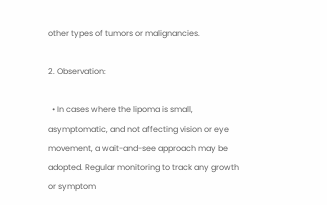other types of tumors or malignancies.

2. Observation:

  • In cases where the lipoma is small, asymptomatic, and not affecting vision or eye movement, a wait-and-see approach may be adopted. Regular monitoring to track any growth or symptom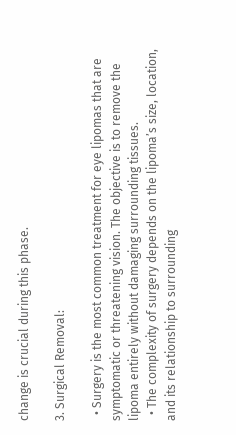change is crucial during this phase.

3. Surgical Removal:

  • Surgery is the most common treatment for eye lipomas that are symptomatic or threatening vision. The objective is to remove the lipoma entirely without damaging surrounding tissues.
  • The complexity of surgery depends on the lipoma’s size, location, and its relationship to surrounding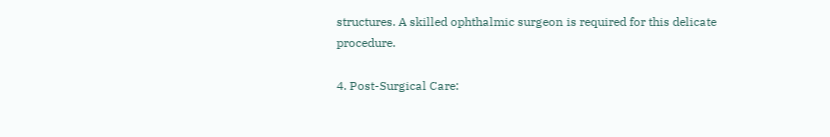structures. A skilled ophthalmic surgeon is required for this delicate procedure.

4. Post-Surgical Care: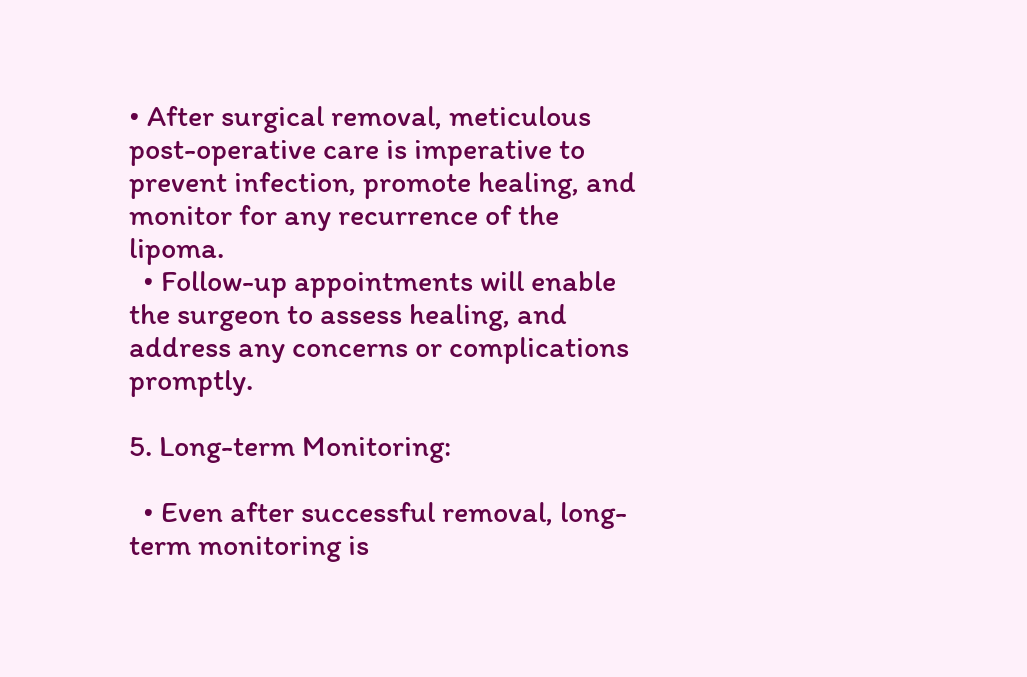• After surgical removal, meticulous post-operative care is imperative to prevent infection, promote healing, and monitor for any recurrence of the lipoma.
  • Follow-up appointments will enable the surgeon to assess healing, and address any concerns or complications promptly.

5. Long-term Monitoring:

  • Even after successful removal, long-term monitoring is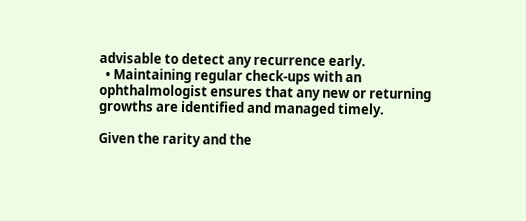advisable to detect any recurrence early.
  • Maintaining regular check-ups with an ophthalmologist ensures that any new or returning growths are identified and managed timely.

Given the rarity and the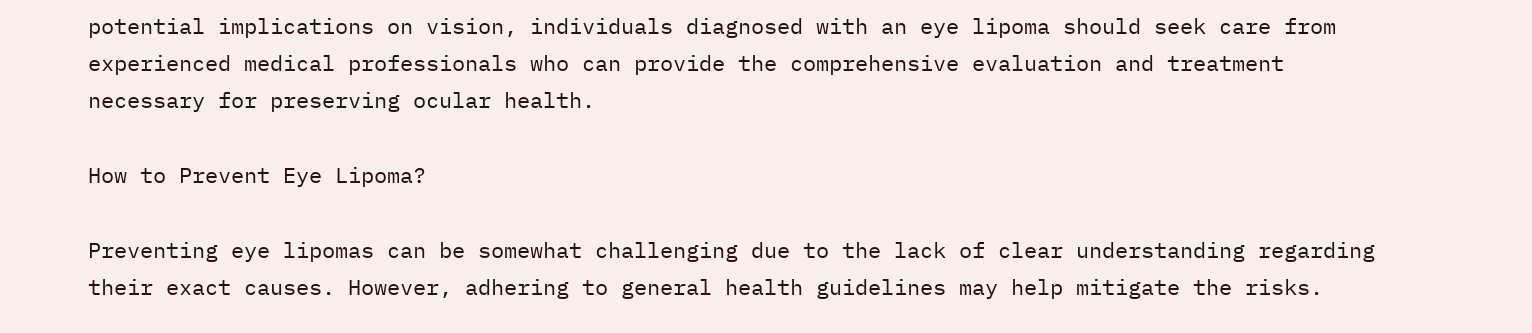potential implications on vision, individuals diagnosed with an eye lipoma should seek care from experienced medical professionals who can provide the comprehensive evaluation and treatment necessary for preserving ocular health.

How to Prevent Eye Lipoma?

Preventing eye lipomas can be somewhat challenging due to the lack of clear understanding regarding their exact causes. However, adhering to general health guidelines may help mitigate the risks.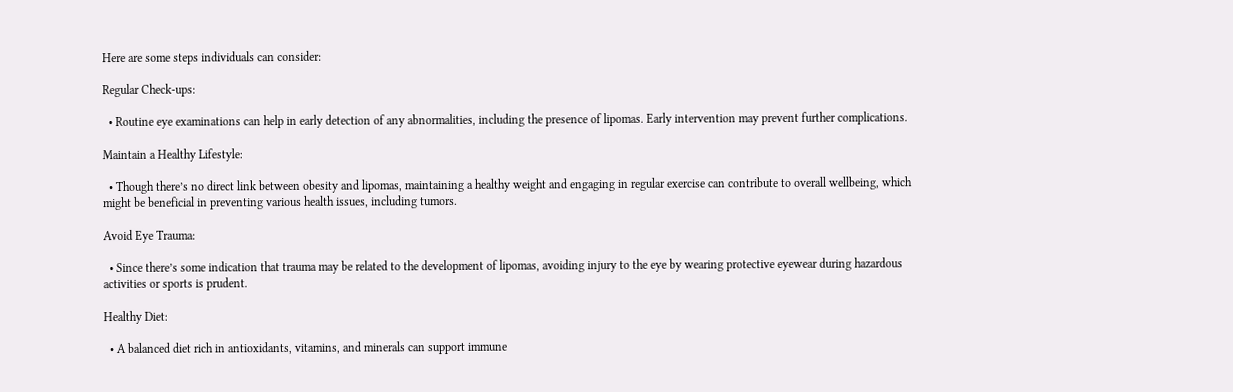Here are some steps individuals can consider:

Regular Check-ups:

  • Routine eye examinations can help in early detection of any abnormalities, including the presence of lipomas. Early intervention may prevent further complications.

Maintain a Healthy Lifestyle:

  • Though there’s no direct link between obesity and lipomas, maintaining a healthy weight and engaging in regular exercise can contribute to overall wellbeing, which might be beneficial in preventing various health issues, including tumors.

Avoid Eye Trauma:

  • Since there’s some indication that trauma may be related to the development of lipomas, avoiding injury to the eye by wearing protective eyewear during hazardous activities or sports is prudent.

Healthy Diet:

  • A balanced diet rich in antioxidants, vitamins, and minerals can support immune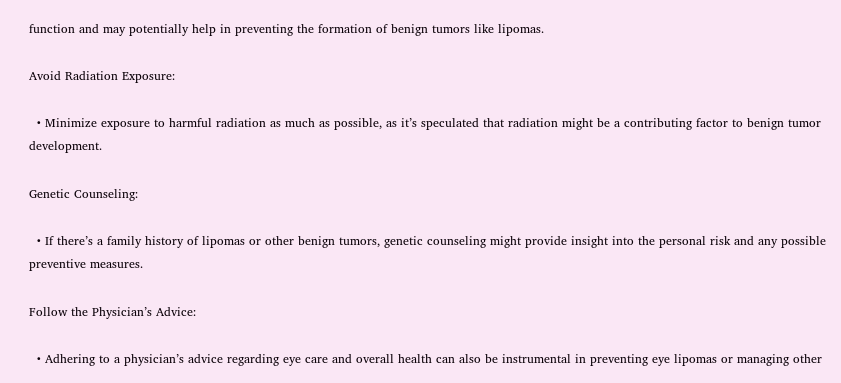function and may potentially help in preventing the formation of benign tumors like lipomas.

Avoid Radiation Exposure:

  • Minimize exposure to harmful radiation as much as possible, as it’s speculated that radiation might be a contributing factor to benign tumor development.

Genetic Counseling:

  • If there’s a family history of lipomas or other benign tumors, genetic counseling might provide insight into the personal risk and any possible preventive measures.

Follow the Physician’s Advice:

  • Adhering to a physician’s advice regarding eye care and overall health can also be instrumental in preventing eye lipomas or managing other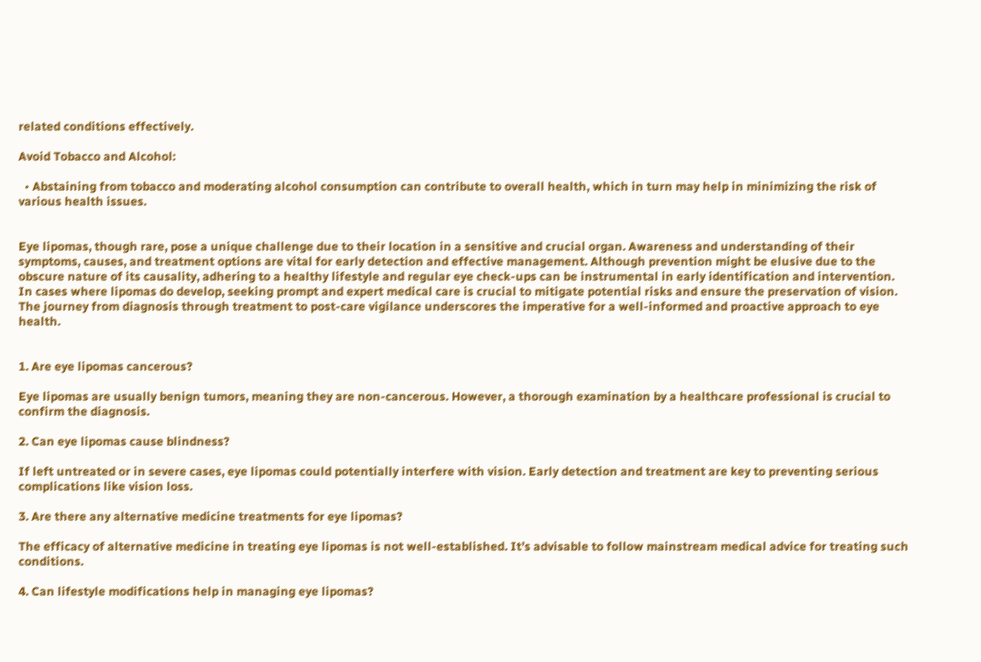related conditions effectively.

Avoid Tobacco and Alcohol:

  • Abstaining from tobacco and moderating alcohol consumption can contribute to overall health, which in turn may help in minimizing the risk of various health issues.


Eye lipomas, though rare, pose a unique challenge due to their location in a sensitive and crucial organ. Awareness and understanding of their symptoms, causes, and treatment options are vital for early detection and effective management. Although prevention might be elusive due to the obscure nature of its causality, adhering to a healthy lifestyle and regular eye check-ups can be instrumental in early identification and intervention. In cases where lipomas do develop, seeking prompt and expert medical care is crucial to mitigate potential risks and ensure the preservation of vision. The journey from diagnosis through treatment to post-care vigilance underscores the imperative for a well-informed and proactive approach to eye health.


1. Are eye lipomas cancerous?

Eye lipomas are usually benign tumors, meaning they are non-cancerous. However, a thorough examination by a healthcare professional is crucial to confirm the diagnosis.

2. Can eye lipomas cause blindness?

If left untreated or in severe cases, eye lipomas could potentially interfere with vision. Early detection and treatment are key to preventing serious complications like vision loss.

3. Are there any alternative medicine treatments for eye lipomas?

The efficacy of alternative medicine in treating eye lipomas is not well-established. It’s advisable to follow mainstream medical advice for treating such conditions.

4. Can lifestyle modifications help in managing eye lipomas?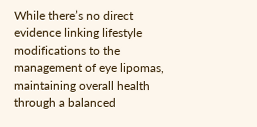While there’s no direct evidence linking lifestyle modifications to the management of eye lipomas, maintaining overall health through a balanced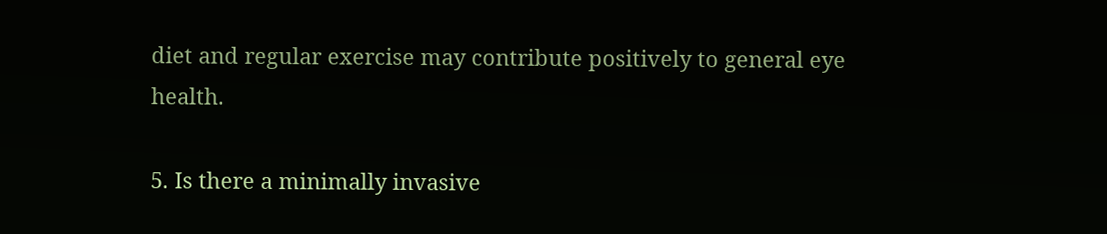diet and regular exercise may contribute positively to general eye health.

5. Is there a minimally invasive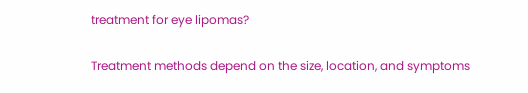treatment for eye lipomas?

Treatment methods depend on the size, location, and symptoms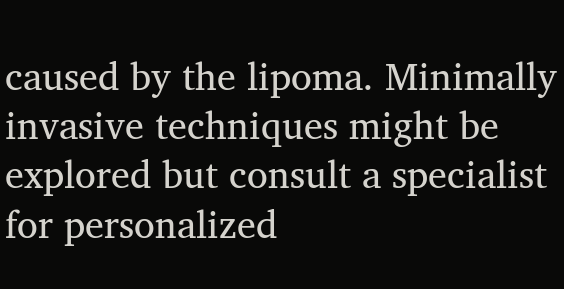caused by the lipoma. Minimally invasive techniques might be explored but consult a specialist for personalized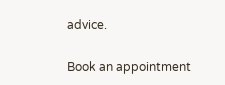advice.

Book an appointment